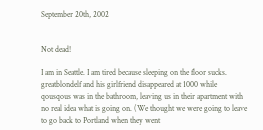September 20th, 2002


Not dead!

I am in Seattle. I am tired because sleeping on the floor sucks. greatblondelf and his girlfriend disappeared at 1000 while qousqous was in the bathroom, leaving us in their apartment with no real idea what is going on. (We thought we were going to leave to go back to Portland when they went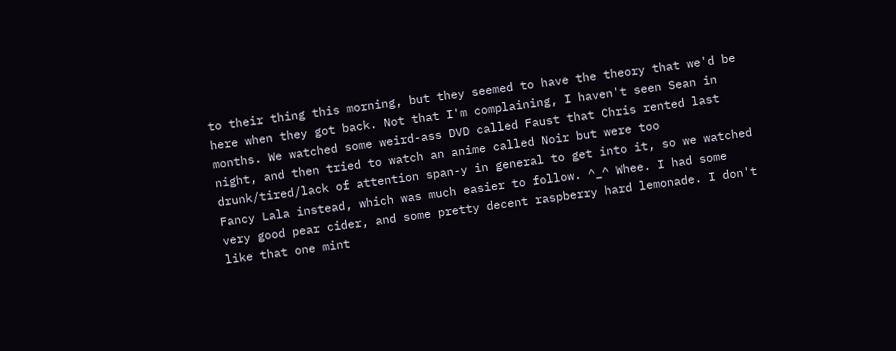to their thing this morning, but they seemed to have the theory that we'd be here when they got back. Not that I'm complaining, I haven't seen Sean in months. We watched some weird-ass DVD called Faust that Chris rented last night, and then tried to watch an anime called Noir but were too drunk/tired/lack of attention span-y in general to get into it, so we watched Fancy Lala instead, which was much easier to follow. ^_^ Whee. I had some very good pear cider, and some pretty decent raspberry hard lemonade. I don't like that one mint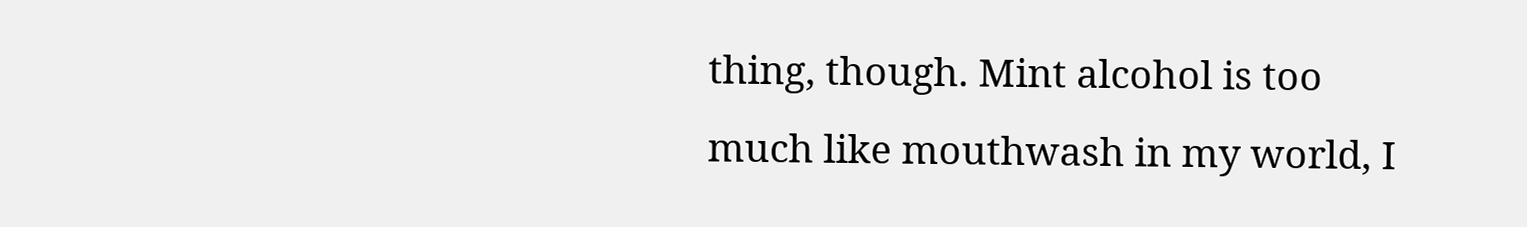thing, though. Mint alcohol is too much like mouthwash in my world, I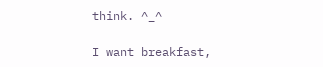think. ^_^

I want breakfast,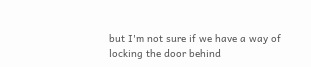but I'm not sure if we have a way of locking the door behind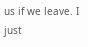us if we leave. I just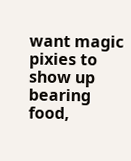want magic pixies to show up bearing food,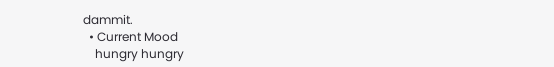dammit.
  • Current Mood
    hungry hungry